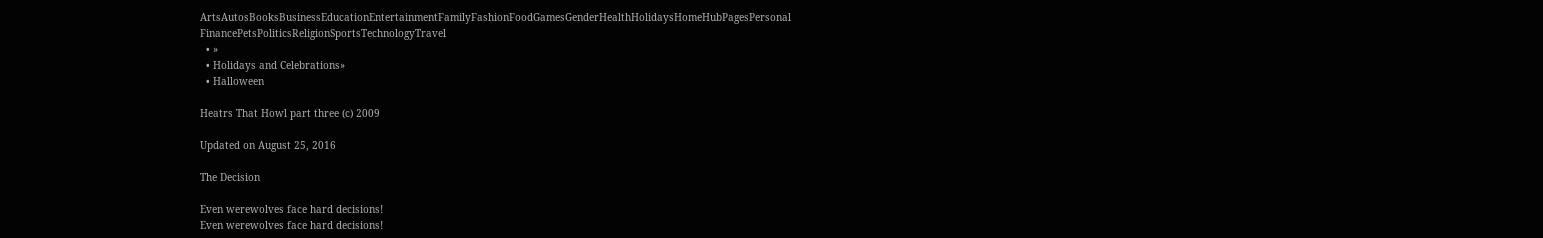ArtsAutosBooksBusinessEducationEntertainmentFamilyFashionFoodGamesGenderHealthHolidaysHomeHubPagesPersonal FinancePetsPoliticsReligionSportsTechnologyTravel
  • »
  • Holidays and Celebrations»
  • Halloween

Heatrs That Howl part three (c) 2009

Updated on August 25, 2016

The Decision

Even werewolves face hard decisions!
Even werewolves face hard decisions!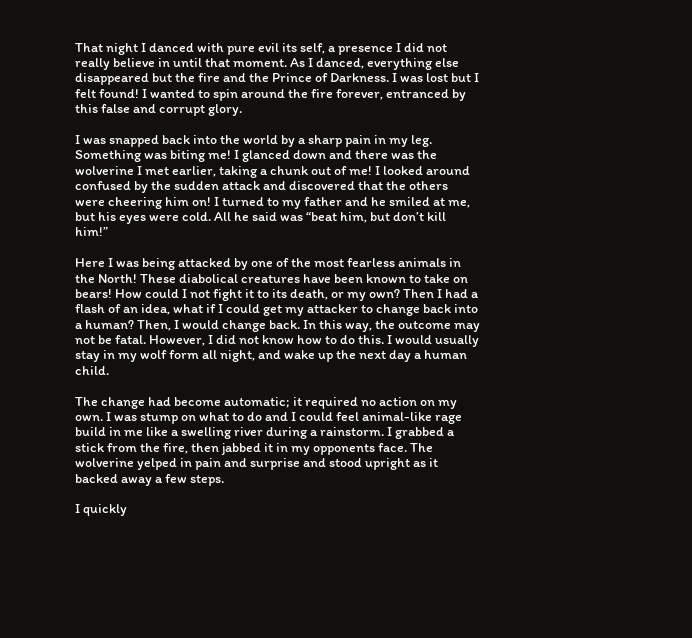That night I danced with pure evil its self, a presence I did not really believe in until that moment. As I danced, everything else disappeared but the fire and the Prince of Darkness. I was lost but I felt found! I wanted to spin around the fire forever, entranced by this false and corrupt glory.

I was snapped back into the world by a sharp pain in my leg. Something was biting me! I glanced down and there was the wolverine I met earlier, taking a chunk out of me! I looked around confused by the sudden attack and discovered that the others were cheering him on! I turned to my father and he smiled at me, but his eyes were cold. All he said was “beat him, but don’t kill him!”

Here I was being attacked by one of the most fearless animals in the North! These diabolical creatures have been known to take on bears! How could I not fight it to its death, or my own? Then I had a flash of an idea, what if I could get my attacker to change back into a human? Then, I would change back. In this way, the outcome may not be fatal. However, I did not know how to do this. I would usually stay in my wolf form all night, and wake up the next day a human child.

The change had become automatic; it required no action on my own. I was stump on what to do and I could feel animal-like rage build in me like a swelling river during a rainstorm. I grabbed a stick from the fire, then jabbed it in my opponents face. The wolverine yelped in pain and surprise and stood upright as it backed away a few steps.

I quickly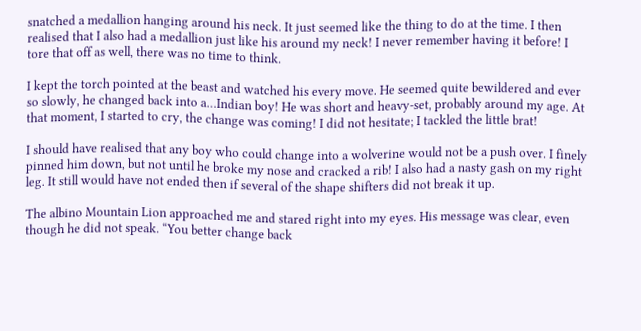snatched a medallion hanging around his neck. It just seemed like the thing to do at the time. I then realised that I also had a medallion just like his around my neck! I never remember having it before! I tore that off as well, there was no time to think.

I kept the torch pointed at the beast and watched his every move. He seemed quite bewildered and ever so slowly, he changed back into a…Indian boy! He was short and heavy-set, probably around my age. At that moment, I started to cry, the change was coming! I did not hesitate; I tackled the little brat!

I should have realised that any boy who could change into a wolverine would not be a push over. I finely pinned him down, but not until he broke my nose and cracked a rib! I also had a nasty gash on my right leg. It still would have not ended then if several of the shape shifters did not break it up.

The albino Mountain Lion approached me and stared right into my eyes. His message was clear, even though he did not speak. “You better change back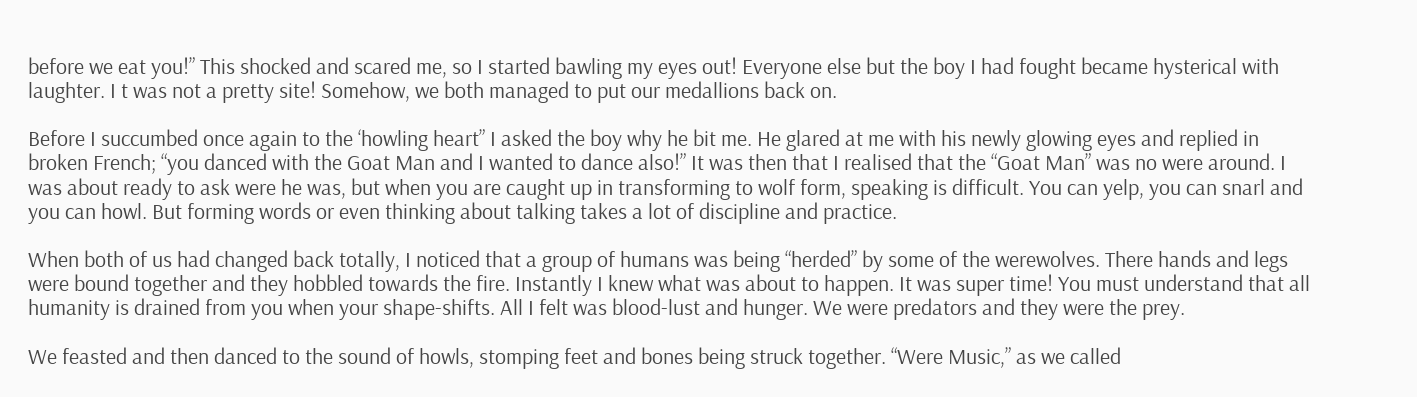before we eat you!” This shocked and scared me, so I started bawling my eyes out! Everyone else but the boy I had fought became hysterical with laughter. I t was not a pretty site! Somehow, we both managed to put our medallions back on.

Before I succumbed once again to the ‘howling heart” I asked the boy why he bit me. He glared at me with his newly glowing eyes and replied in broken French; “you danced with the Goat Man and I wanted to dance also!” It was then that I realised that the “Goat Man” was no were around. I was about ready to ask were he was, but when you are caught up in transforming to wolf form, speaking is difficult. You can yelp, you can snarl and you can howl. But forming words or even thinking about talking takes a lot of discipline and practice.

When both of us had changed back totally, I noticed that a group of humans was being “herded” by some of the werewolves. There hands and legs were bound together and they hobbled towards the fire. Instantly I knew what was about to happen. It was super time! You must understand that all humanity is drained from you when your shape-shifts. All I felt was blood-lust and hunger. We were predators and they were the prey.

We feasted and then danced to the sound of howls, stomping feet and bones being struck together. “Were Music,” as we called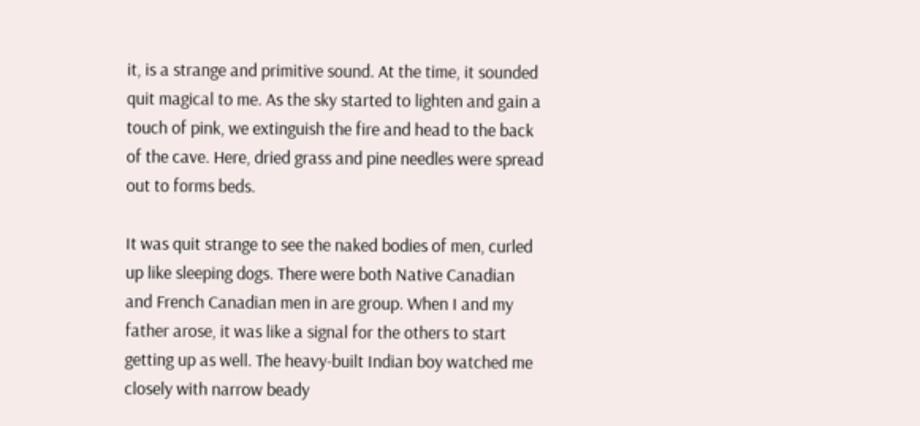it, is a strange and primitive sound. At the time, it sounded quit magical to me. As the sky started to lighten and gain a touch of pink, we extinguish the fire and head to the back of the cave. Here, dried grass and pine needles were spread out to forms beds.

It was quit strange to see the naked bodies of men, curled up like sleeping dogs. There were both Native Canadian and French Canadian men in are group. When I and my father arose, it was like a signal for the others to start getting up as well. The heavy-built Indian boy watched me closely with narrow beady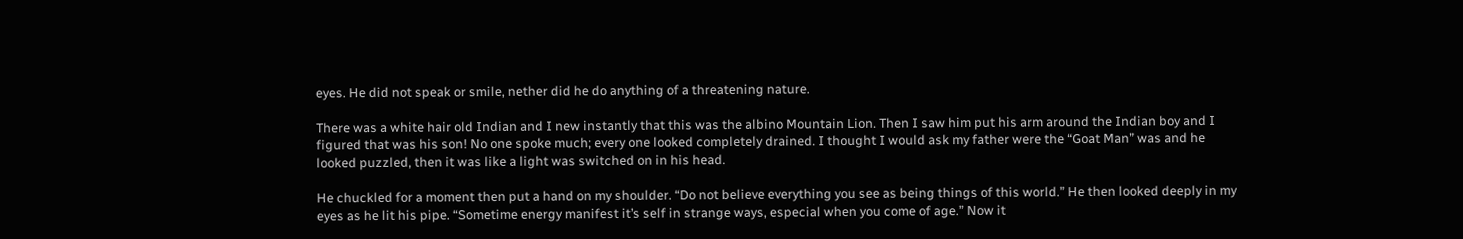eyes. He did not speak or smile, nether did he do anything of a threatening nature.

There was a white hair old Indian and I new instantly that this was the albino Mountain Lion. Then I saw him put his arm around the Indian boy and I figured that was his son! No one spoke much; every one looked completely drained. I thought I would ask my father were the “Goat Man” was and he looked puzzled, then it was like a light was switched on in his head.

He chuckled for a moment then put a hand on my shoulder. “Do not believe everything you see as being things of this world.” He then looked deeply in my eyes as he lit his pipe. “Sometime energy manifest it’s self in strange ways, especial when you come of age.” Now it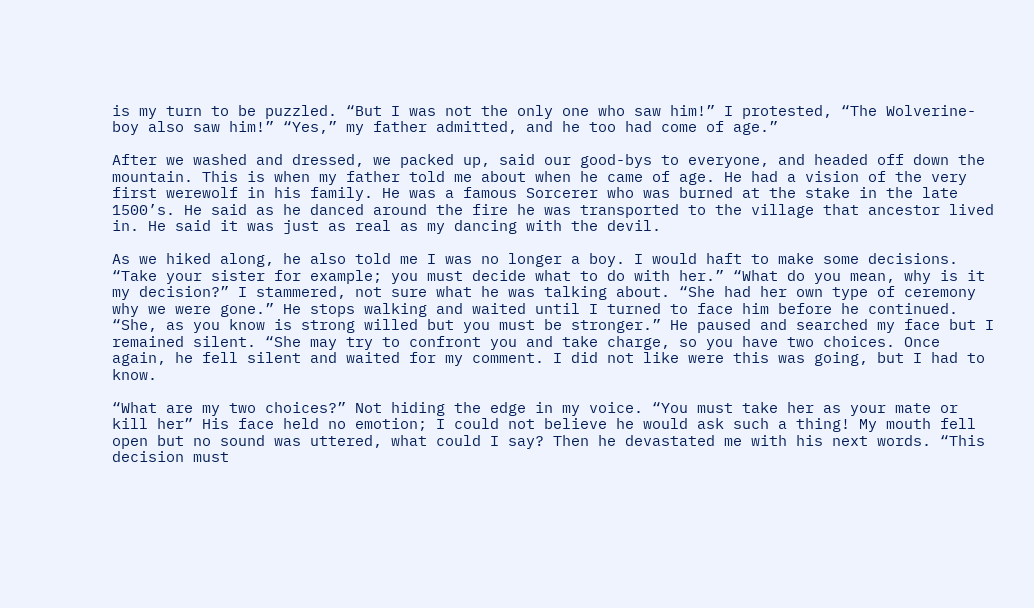is my turn to be puzzled. “But I was not the only one who saw him!” I protested, “The Wolverine-boy also saw him!” “Yes,” my father admitted, and he too had come of age.”

After we washed and dressed, we packed up, said our good-bys to everyone, and headed off down the mountain. This is when my father told me about when he came of age. He had a vision of the very first werewolf in his family. He was a famous Sorcerer who was burned at the stake in the late 1500’s. He said as he danced around the fire he was transported to the village that ancestor lived in. He said it was just as real as my dancing with the devil.

As we hiked along, he also told me I was no longer a boy. I would haft to make some decisions. “Take your sister for example; you must decide what to do with her.” “What do you mean, why is it my decision?” I stammered, not sure what he was talking about. “She had her own type of ceremony why we were gone.” He stops walking and waited until I turned to face him before he continued. “She, as you know is strong willed but you must be stronger.” He paused and searched my face but I remained silent. “She may try to confront you and take charge, so you have two choices. Once again, he fell silent and waited for my comment. I did not like were this was going, but I had to know.

“What are my two choices?” Not hiding the edge in my voice. “You must take her as your mate or kill her” His face held no emotion; I could not believe he would ask such a thing! My mouth fell open but no sound was uttered, what could I say? Then he devastated me with his next words. “This decision must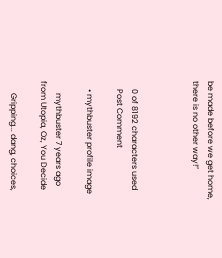be made before we get home, there is no other way!”



    0 of 8192 characters used
    Post Comment

    • mythbuster profile image

      mythbuster 7 years ago from Utopia, Oz, You Decide

      Gripping... dang, choices,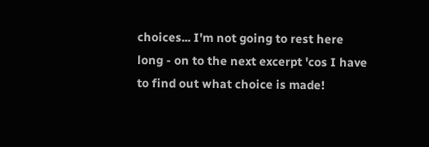choices... I'm not going to rest here long - on to the next excerpt 'cos I have to find out what choice is made!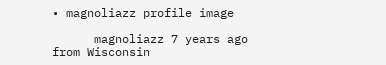• magnoliazz profile image

      magnoliazz 7 years ago from Wisconsin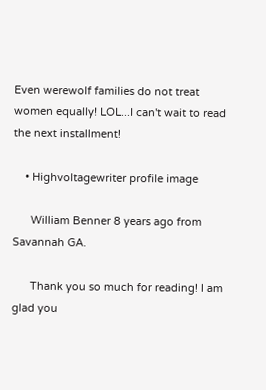Even werewolf families do not treat women equally! LOL...I can't wait to read the next installment!

    • Highvoltagewriter profile image

      William Benner 8 years ago from Savannah GA.

      Thank you so much for reading! I am glad you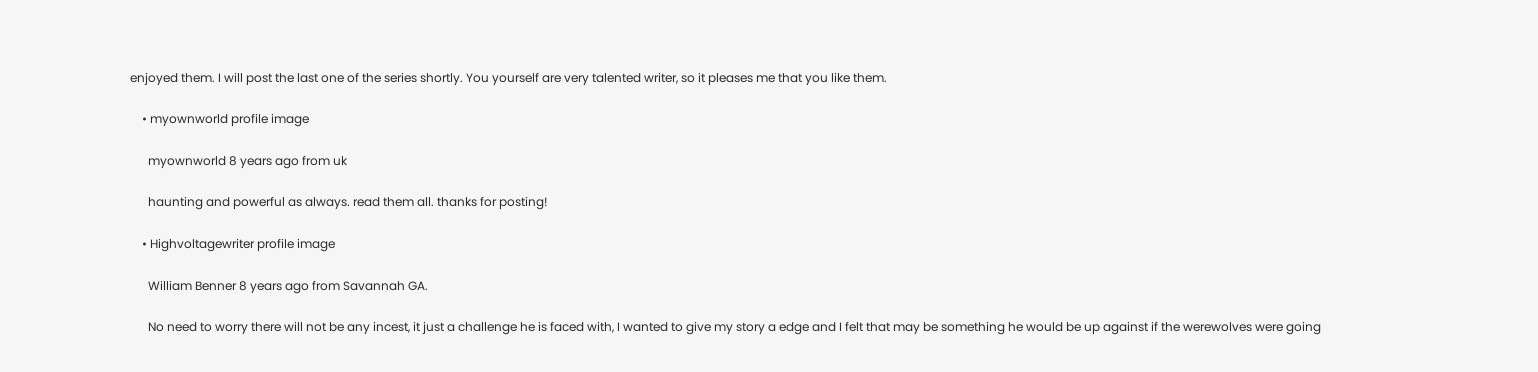enjoyed them. I will post the last one of the series shortly. You yourself are very talented writer, so it pleases me that you like them.

    • myownworld profile image

      myownworld 8 years ago from uk

      haunting and powerful as always. read them all. thanks for posting!

    • Highvoltagewriter profile image

      William Benner 8 years ago from Savannah GA.

      No need to worry there will not be any incest, it just a challenge he is faced with, I wanted to give my story a edge and I felt that may be something he would be up against if the werewolves were going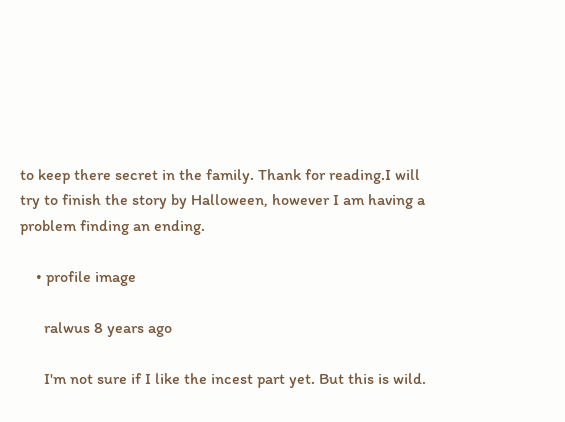to keep there secret in the family. Thank for reading.I will try to finish the story by Halloween, however I am having a problem finding an ending.

    • profile image

      ralwus 8 years ago

      I'm not sure if I like the incest part yet. But this is wild.